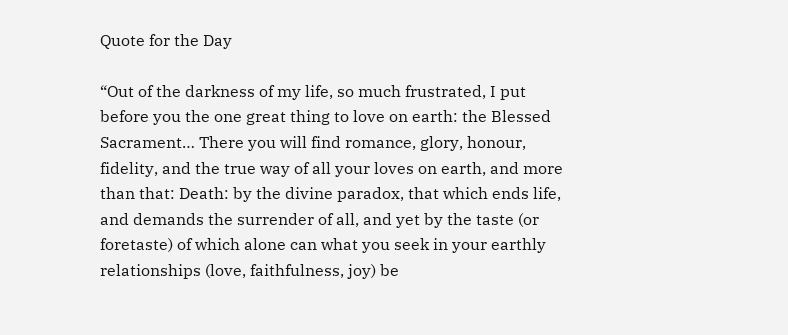Quote for the Day

“Out of the darkness of my life, so much frustrated, I put before you the one great thing to love on earth: the Blessed Sacrament… There you will find romance, glory, honour, fidelity, and the true way of all your loves on earth, and more than that: Death: by the divine paradox, that which ends life, and demands the surrender of all, and yet by the taste (or foretaste) of which alone can what you seek in your earthly relationships (love, faithfulness, joy) be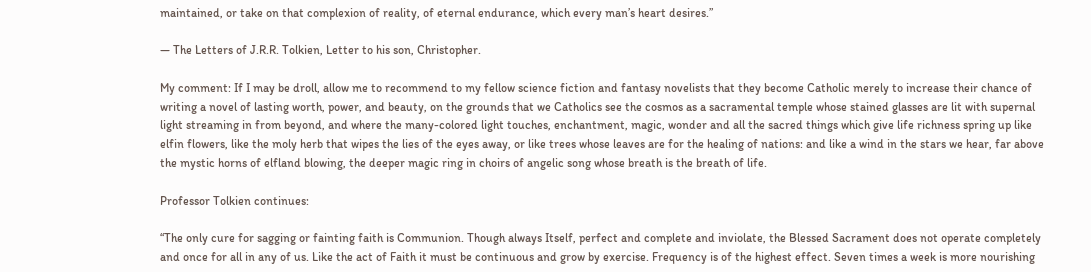maintained, or take on that complexion of reality, of eternal endurance, which every man’s heart desires.”

— The Letters of J.R.R. Tolkien, Letter to his son, Christopher.

My comment: If I may be droll, allow me to recommend to my fellow science fiction and fantasy novelists that they become Catholic merely to increase their chance of writing a novel of lasting worth, power, and beauty, on the grounds that we Catholics see the cosmos as a sacramental temple whose stained glasses are lit with supernal light streaming in from beyond, and where the many-colored light touches, enchantment, magic, wonder and all the sacred things which give life richness spring up like elfin flowers, like the moly herb that wipes the lies of the eyes away, or like trees whose leaves are for the healing of nations: and like a wind in the stars we hear, far above the mystic horns of elfland blowing, the deeper magic ring in choirs of angelic song whose breath is the breath of life.

Professor Tolkien continues:

“The only cure for sagging or fainting faith is Communion. Though always Itself, perfect and complete and inviolate, the Blessed Sacrament does not operate completely and once for all in any of us. Like the act of Faith it must be continuous and grow by exercise. Frequency is of the highest effect. Seven times a week is more nourishing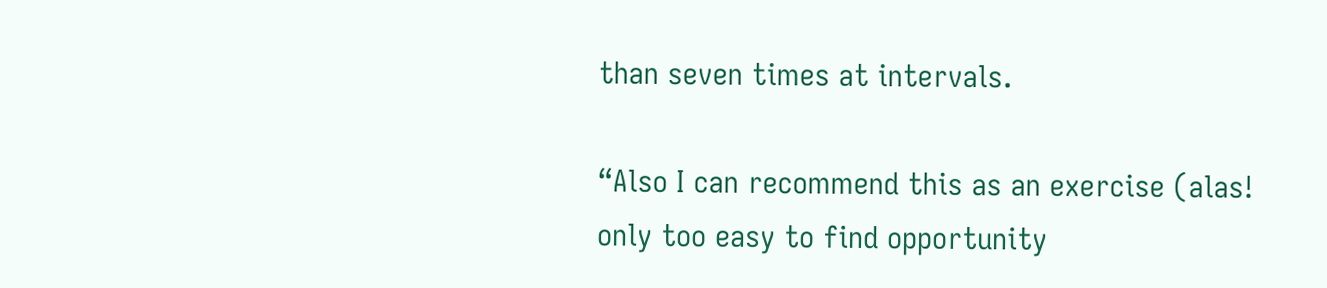than seven times at intervals.

“Also I can recommend this as an exercise (alas! only too easy to find opportunity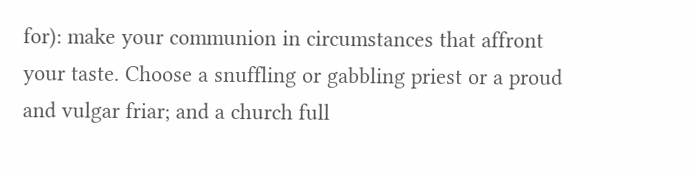for): make your communion in circumstances that affront your taste. Choose a snuffling or gabbling priest or a proud and vulgar friar; and a church full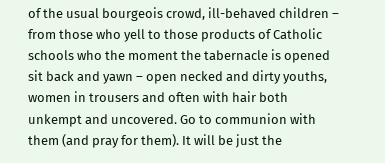of the usual bourgeois crowd, ill-behaved children – from those who yell to those products of Catholic schools who the moment the tabernacle is opened sit back and yawn – open necked and dirty youths, women in trousers and often with hair both unkempt and uncovered. Go to communion with them (and pray for them). It will be just the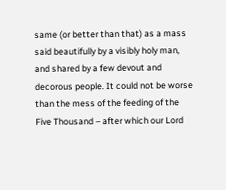same (or better than that) as a mass said beautifully by a visibly holy man, and shared by a few devout and decorous people. It could not be worse than the mess of the feeding of the Five Thousand – after which our Lord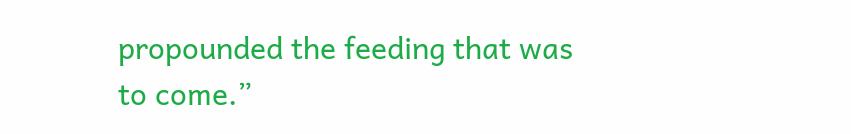propounded the feeding that was to come.”